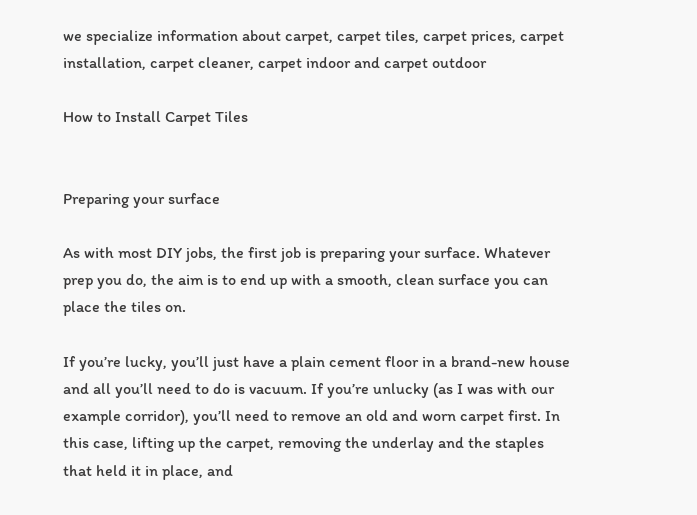we specialize information about carpet, carpet tiles, carpet prices, carpet installation, carpet cleaner, carpet indoor and carpet outdoor

How to Install Carpet Tiles


Preparing your surface

As with most DIY jobs, the first job is preparing your surface. Whatever prep you do, the aim is to end up with a smooth, clean surface you can place the tiles on.

If you’re lucky, you’ll just have a plain cement floor in a brand-new house and all you’ll need to do is vacuum. If you’re unlucky (as I was with our example corridor), you’ll need to remove an old and worn carpet first. In this case, lifting up the carpet, removing the underlay and the staples that held it in place, and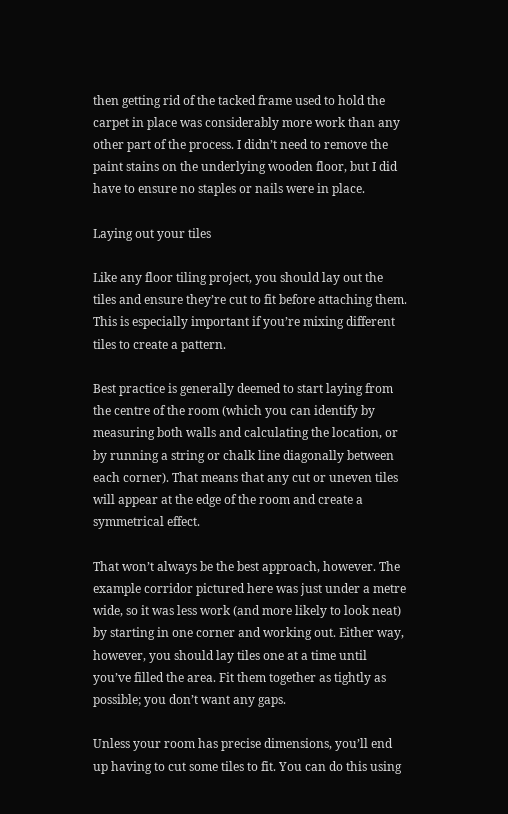then getting rid of the tacked frame used to hold the carpet in place was considerably more work than any other part of the process. I didn’t need to remove the paint stains on the underlying wooden floor, but I did have to ensure no staples or nails were in place.

Laying out your tiles

Like any floor tiling project, you should lay out the tiles and ensure they’re cut to fit before attaching them. This is especially important if you’re mixing different tiles to create a pattern.

Best practice is generally deemed to start laying from the centre of the room (which you can identify by measuring both walls and calculating the location, or by running a string or chalk line diagonally between each corner). That means that any cut or uneven tiles will appear at the edge of the room and create a symmetrical effect.

That won’t always be the best approach, however. The example corridor pictured here was just under a metre wide, so it was less work (and more likely to look neat) by starting in one corner and working out. Either way, however, you should lay tiles one at a time until you’ve filled the area. Fit them together as tightly as possible; you don’t want any gaps.

Unless your room has precise dimensions, you’ll end up having to cut some tiles to fit. You can do this using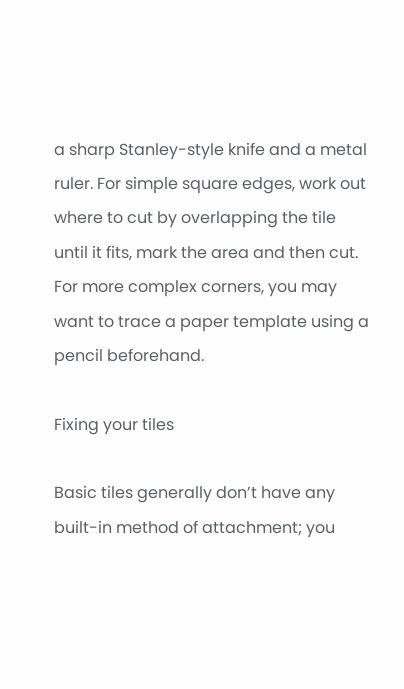a sharp Stanley-style knife and a metal ruler. For simple square edges, work out where to cut by overlapping the tile until it fits, mark the area and then cut. For more complex corners, you may want to trace a paper template using a pencil beforehand.

Fixing your tiles

Basic tiles generally don’t have any built-in method of attachment; you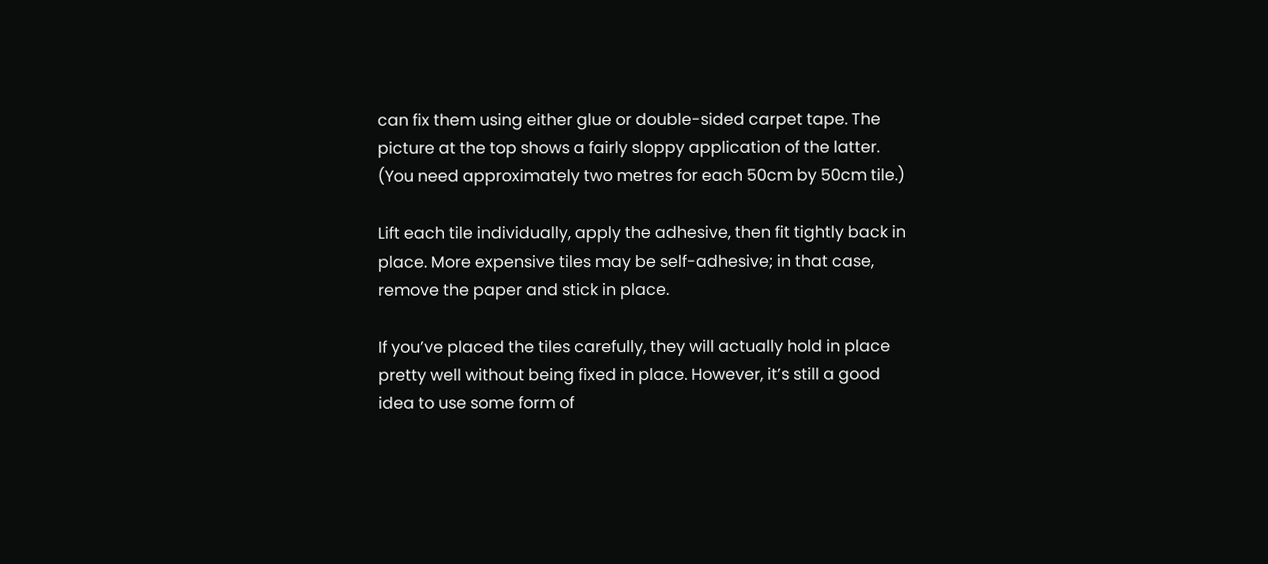can fix them using either glue or double-sided carpet tape. The picture at the top shows a fairly sloppy application of the latter. (You need approximately two metres for each 50cm by 50cm tile.)

Lift each tile individually, apply the adhesive, then fit tightly back in place. More expensive tiles may be self-adhesive; in that case, remove the paper and stick in place.

If you’ve placed the tiles carefully, they will actually hold in place pretty well without being fixed in place. However, it’s still a good idea to use some form of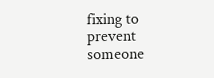fixing to prevent someone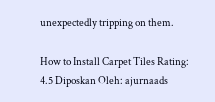unexpectedly tripping on them.

How to Install Carpet Tiles Rating: 4.5 Diposkan Oleh: ajurnaads